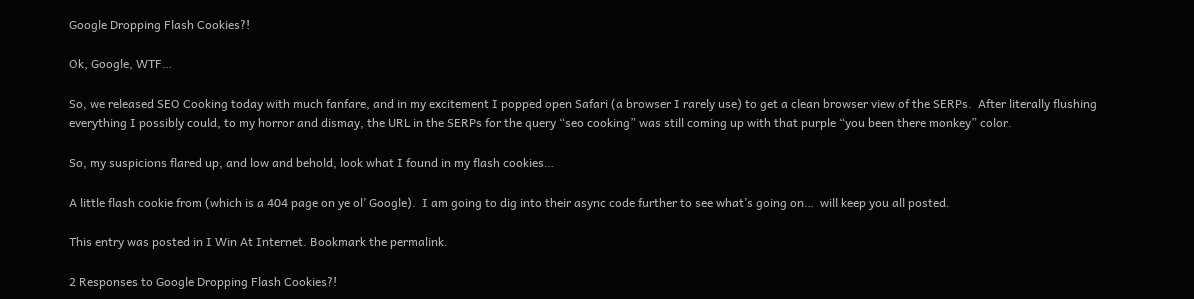Google Dropping Flash Cookies?!

Ok, Google, WTF…

So, we released SEO Cooking today with much fanfare, and in my excitement I popped open Safari (a browser I rarely use) to get a clean browser view of the SERPs.  After literally flushing everything I possibly could, to my horror and dismay, the URL in the SERPs for the query “seo cooking” was still coming up with that purple “you been there monkey” color.

So, my suspicions flared up, and low and behold, look what I found in my flash cookies…

A little flash cookie from (which is a 404 page on ye ol’ Google).  I am going to dig into their async code further to see what’s going on…  will keep you all posted.

This entry was posted in I Win At Internet. Bookmark the permalink.

2 Responses to Google Dropping Flash Cookies?!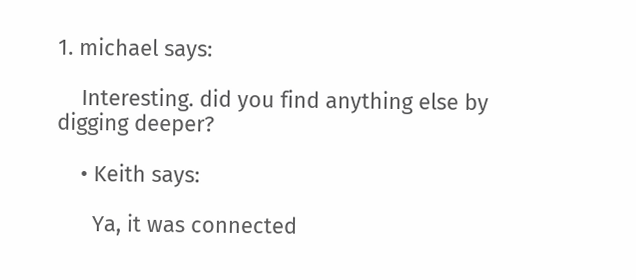1. michael says:

    Interesting. did you find anything else by digging deeper?

    • Keith says:

      Ya, it was connected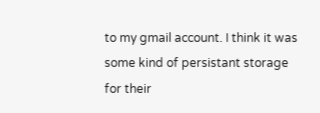to my gmail account. I think it was some kind of persistant storage for their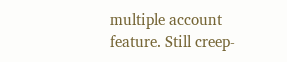multiple account feature. Still creep-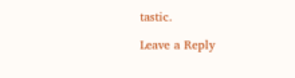tastic.

Leave a Reply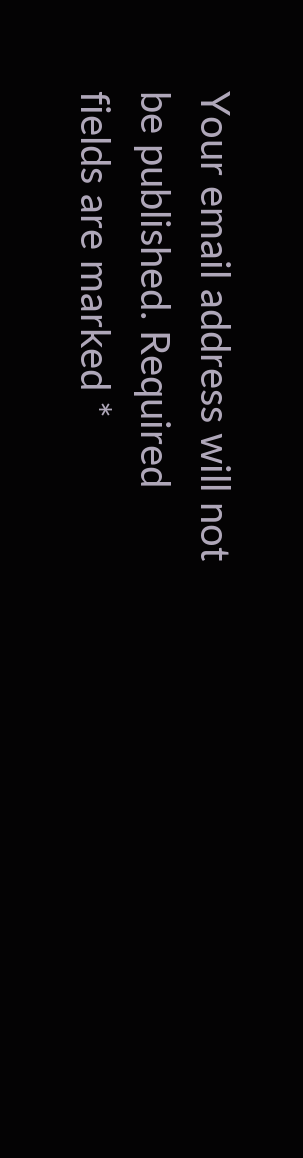Your email address will not be published. Required fields are marked *